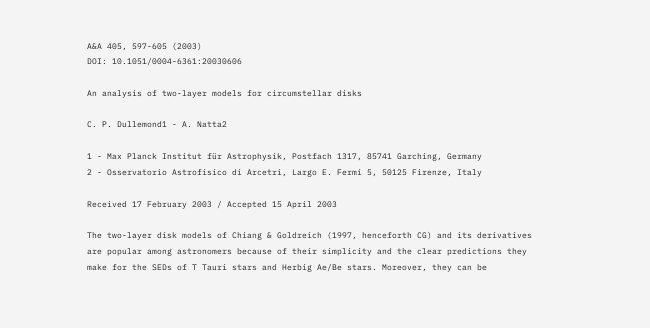A&A 405, 597-605 (2003)
DOI: 10.1051/0004-6361:20030606

An analysis of two-layer models for circumstellar disks

C. P. Dullemond1 - A. Natta2

1 - Max Planck Institut für Astrophysik, Postfach 1317, 85741 Garching, Germany
2 - Osservatorio Astrofisico di Arcetri, Largo E. Fermi 5, 50125 Firenze, Italy

Received 17 February 2003 / Accepted 15 April 2003

The two-layer disk models of Chiang & Goldreich (1997, henceforth CG) and its derivatives are popular among astronomers because of their simplicity and the clear predictions they make for the SEDs of T Tauri stars and Herbig Ae/Be stars. Moreover, they can be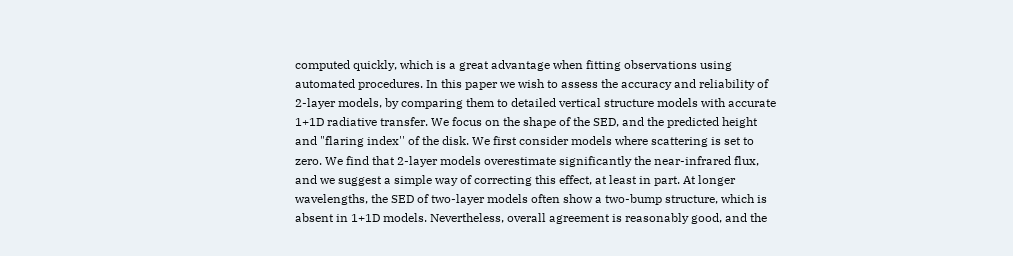computed quickly, which is a great advantage when fitting observations using automated procedures. In this paper we wish to assess the accuracy and reliability of 2-layer models, by comparing them to detailed vertical structure models with accurate 1+1D radiative transfer. We focus on the shape of the SED, and the predicted height and "flaring index'' of the disk. We first consider models where scattering is set to zero. We find that 2-layer models overestimate significantly the near-infrared flux, and we suggest a simple way of correcting this effect, at least in part. At longer wavelengths, the SED of two-layer models often show a two-bump structure, which is absent in 1+1D models. Nevertheless, overall agreement is reasonably good, and the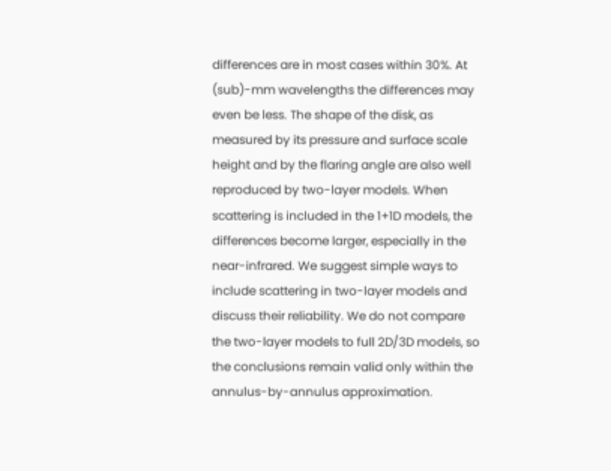differences are in most cases within 30%. At (sub)-mm wavelengths the differences may even be less. The shape of the disk, as measured by its pressure and surface scale height and by the flaring angle are also well reproduced by two-layer models. When scattering is included in the 1+1D models, the differences become larger, especially in the near-infrared. We suggest simple ways to include scattering in two-layer models and discuss their reliability. We do not compare the two-layer models to full 2D/3D models, so the conclusions remain valid only within the annulus-by-annulus approximation.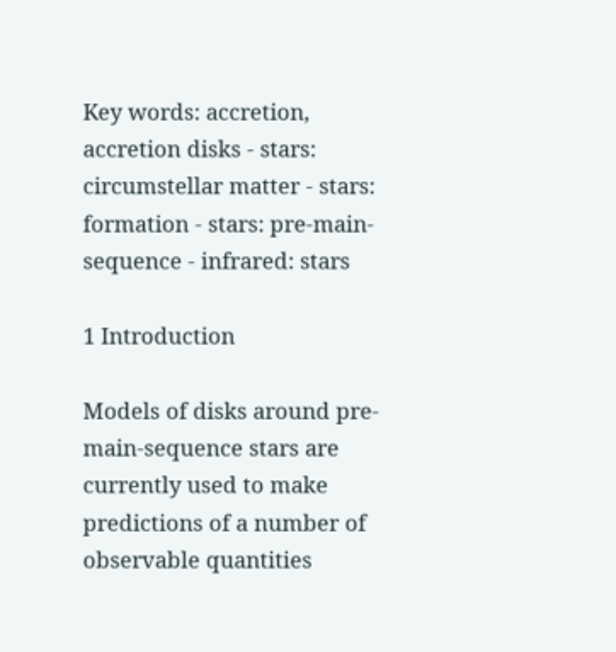Key words: accretion, accretion disks - stars: circumstellar matter - stars: formation - stars: pre-main-sequence - infrared: stars

1 Introduction

Models of disks around pre-main-sequence stars are currently used to make predictions of a number of observable quantities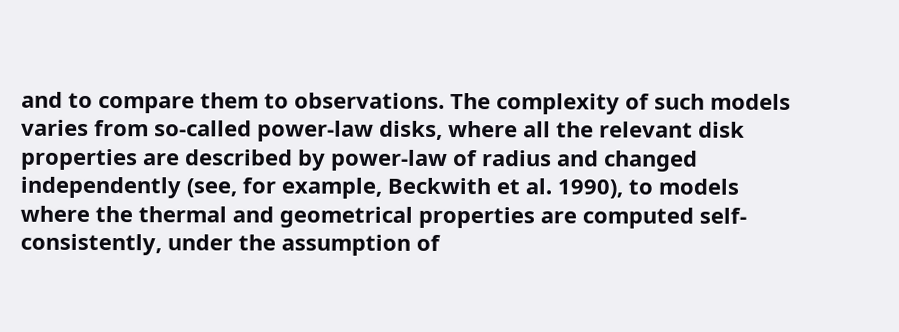and to compare them to observations. The complexity of such models varies from so-called power-law disks, where all the relevant disk properties are described by power-law of radius and changed independently (see, for example, Beckwith et al. 1990), to models where the thermal and geometrical properties are computed self-consistently, under the assumption of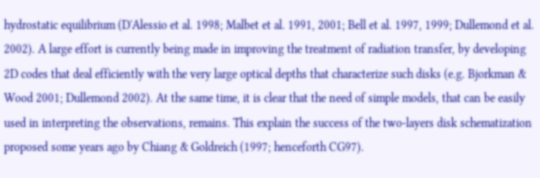hydrostatic equilibrium (D'Alessio et al. 1998; Malbet et al. 1991, 2001; Bell et al. 1997, 1999; Dullemond et al. 2002). A large effort is currently being made in improving the treatment of radiation transfer, by developing 2D codes that deal efficiently with the very large optical depths that characterize such disks (e.g. Bjorkman & Wood 2001; Dullemond 2002). At the same time, it is clear that the need of simple models, that can be easily used in interpreting the observations, remains. This explain the success of the two-layers disk schematization proposed some years ago by Chiang & Goldreich (1997; henceforth CG97).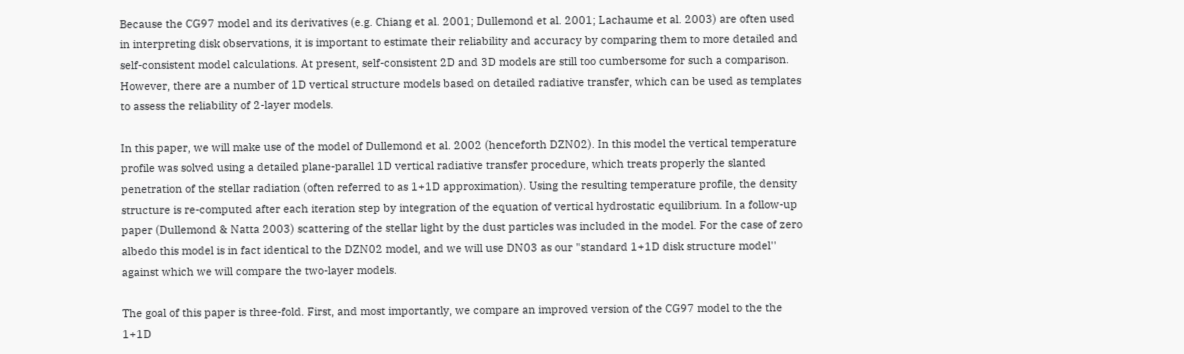Because the CG97 model and its derivatives (e.g. Chiang et al. 2001; Dullemond et al. 2001; Lachaume et al. 2003) are often used in interpreting disk observations, it is important to estimate their reliability and accuracy by comparing them to more detailed and self-consistent model calculations. At present, self-consistent 2D and 3D models are still too cumbersome for such a comparison. However, there are a number of 1D vertical structure models based on detailed radiative transfer, which can be used as templates to assess the reliability of 2-layer models.

In this paper, we will make use of the model of Dullemond et al. 2002 (henceforth DZN02). In this model the vertical temperature profile was solved using a detailed plane-parallel 1D vertical radiative transfer procedure, which treats properly the slanted penetration of the stellar radiation (often referred to as 1+1D approximation). Using the resulting temperature profile, the density structure is re-computed after each iteration step by integration of the equation of vertical hydrostatic equilibrium. In a follow-up paper (Dullemond & Natta 2003) scattering of the stellar light by the dust particles was included in the model. For the case of zero albedo this model is in fact identical to the DZN02 model, and we will use DN03 as our "standard 1+1D disk structure model'' against which we will compare the two-layer models.

The goal of this paper is three-fold. First, and most importantly, we compare an improved version of the CG97 model to the the 1+1D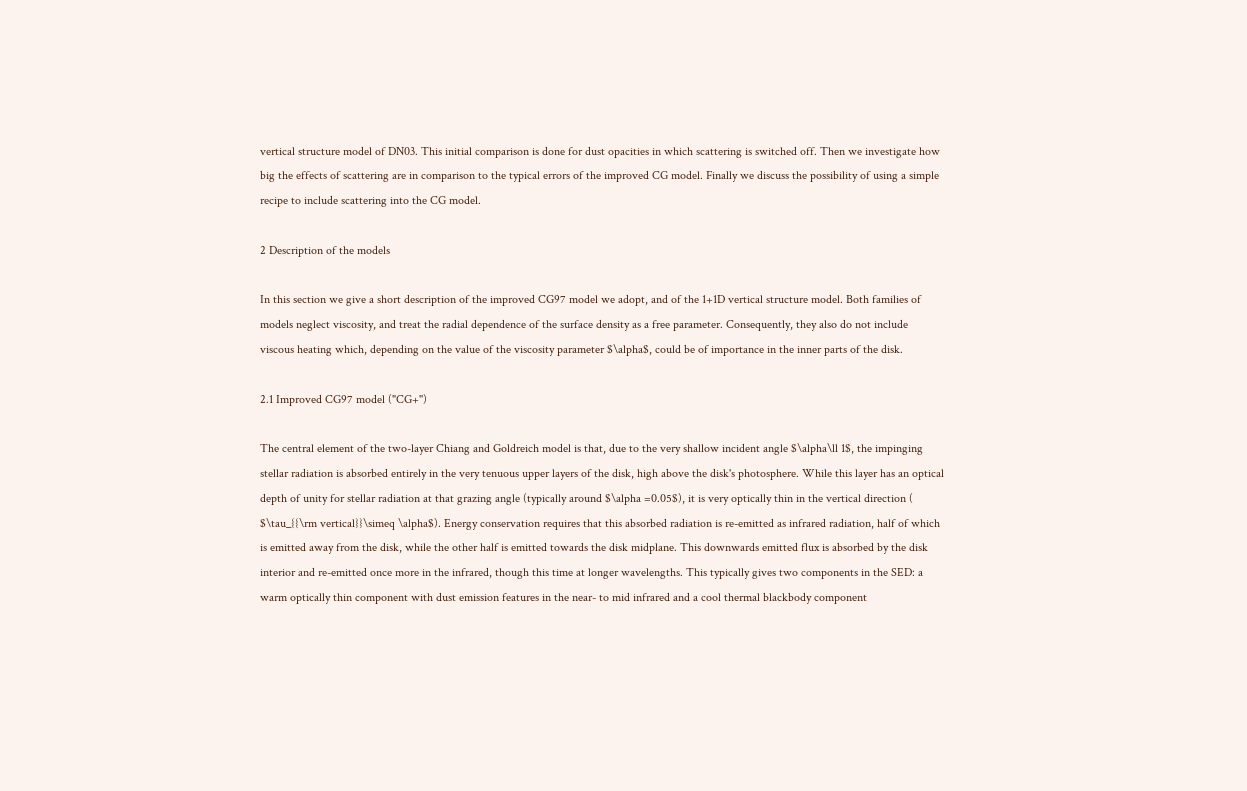vertical structure model of DN03. This initial comparison is done for dust opacities in which scattering is switched off. Then we investigate how big the effects of scattering are in comparison to the typical errors of the improved CG model. Finally we discuss the possibility of using a simple recipe to include scattering into the CG model.

2 Description of the models

In this section we give a short description of the improved CG97 model we adopt, and of the 1+1D vertical structure model. Both families of models neglect viscosity, and treat the radial dependence of the surface density as a free parameter. Consequently, they also do not include viscous heating which, depending on the value of the viscosity parameter $\alpha$, could be of importance in the inner parts of the disk.

2.1 Improved CG97 model ("CG+'')

The central element of the two-layer Chiang and Goldreich model is that, due to the very shallow incident angle $\alpha\ll 1$, the impinging stellar radiation is absorbed entirely in the very tenuous upper layers of the disk, high above the disk's photosphere. While this layer has an optical depth of unity for stellar radiation at that grazing angle (typically around $\alpha =0.05$), it is very optically thin in the vertical direction ( $\tau_{{\rm vertical}}\simeq \alpha$). Energy conservation requires that this absorbed radiation is re-emitted as infrared radiation, half of which is emitted away from the disk, while the other half is emitted towards the disk midplane. This downwards emitted flux is absorbed by the disk interior and re-emitted once more in the infrared, though this time at longer wavelengths. This typically gives two components in the SED: a warm optically thin component with dust emission features in the near- to mid infrared and a cool thermal blackbody component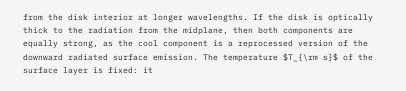from the disk interior at longer wavelengths. If the disk is optically thick to the radiation from the midplane, then both components are equally strong, as the cool component is a reprocessed version of the downward radiated surface emission. The temperature $T_{\rm s}$ of the surface layer is fixed: it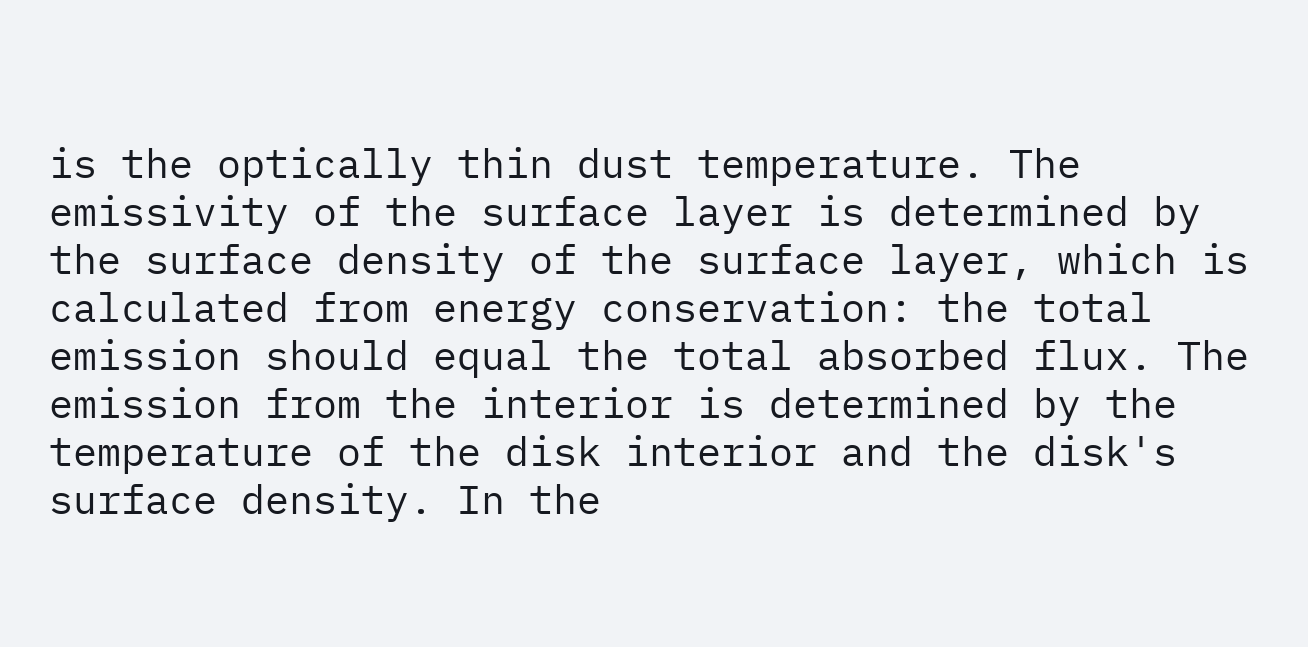is the optically thin dust temperature. The emissivity of the surface layer is determined by the surface density of the surface layer, which is calculated from energy conservation: the total emission should equal the total absorbed flux. The emission from the interior is determined by the temperature of the disk interior and the disk's surface density. In the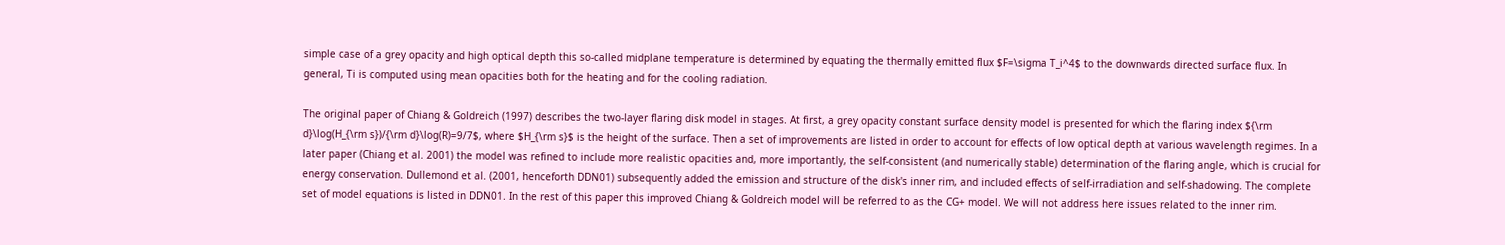simple case of a grey opacity and high optical depth this so-called midplane temperature is determined by equating the thermally emitted flux $F=\sigma T_i^4$ to the downwards directed surface flux. In general, Ti is computed using mean opacities both for the heating and for the cooling radiation.

The original paper of Chiang & Goldreich (1997) describes the two-layer flaring disk model in stages. At first, a grey opacity constant surface density model is presented for which the flaring index ${\rm d}\log(H_{\rm s})/{\rm d}\log(R)=9/7$, where $H_{\rm s}$ is the height of the surface. Then a set of improvements are listed in order to account for effects of low optical depth at various wavelength regimes. In a later paper (Chiang et al. 2001) the model was refined to include more realistic opacities and, more importantly, the self-consistent (and numerically stable) determination of the flaring angle, which is crucial for energy conservation. Dullemond et al. (2001, henceforth DDN01) subsequently added the emission and structure of the disk's inner rim, and included effects of self-irradiation and self-shadowing. The complete set of model equations is listed in DDN01. In the rest of this paper this improved Chiang & Goldreich model will be referred to as the CG+ model. We will not address here issues related to the inner rim.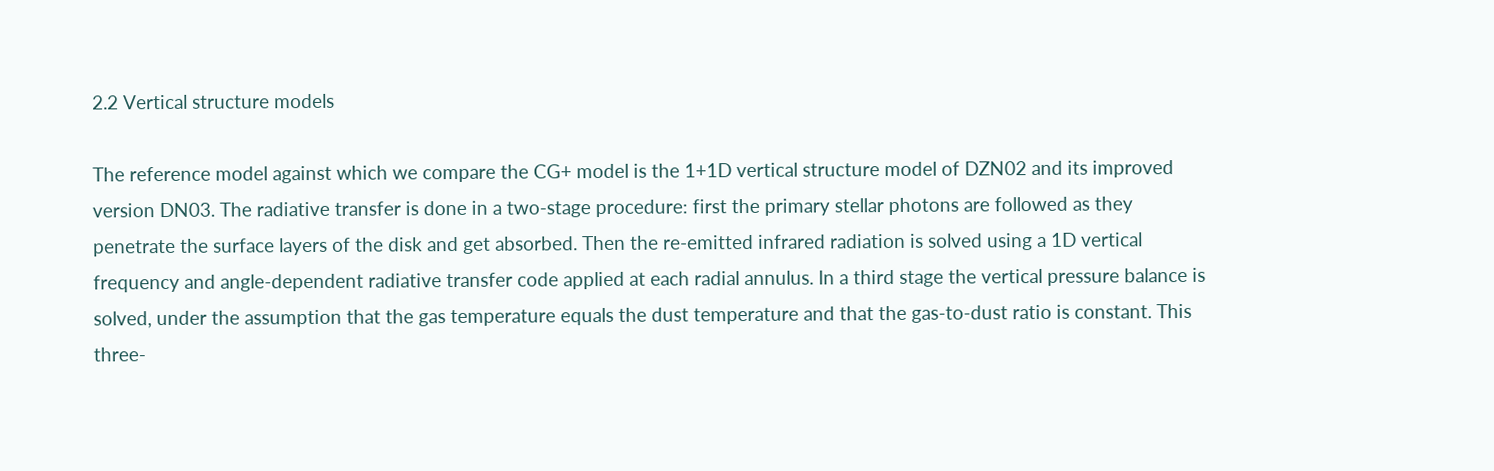2.2 Vertical structure models

The reference model against which we compare the CG+ model is the 1+1D vertical structure model of DZN02 and its improved version DN03. The radiative transfer is done in a two-stage procedure: first the primary stellar photons are followed as they penetrate the surface layers of the disk and get absorbed. Then the re-emitted infrared radiation is solved using a 1D vertical frequency and angle-dependent radiative transfer code applied at each radial annulus. In a third stage the vertical pressure balance is solved, under the assumption that the gas temperature equals the dust temperature and that the gas-to-dust ratio is constant. This three-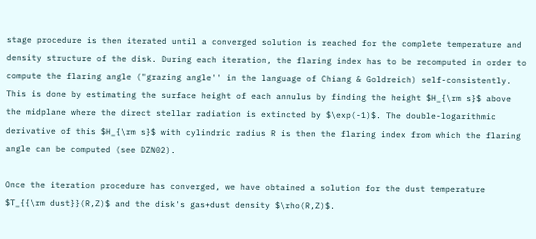stage procedure is then iterated until a converged solution is reached for the complete temperature and density structure of the disk. During each iteration, the flaring index has to be recomputed in order to compute the flaring angle ("grazing angle'' in the language of Chiang & Goldreich) self-consistently. This is done by estimating the surface height of each annulus by finding the height $H_{\rm s}$ above the midplane where the direct stellar radiation is extincted by $\exp(-1)$. The double-logarithmic derivative of this $H_{\rm s}$ with cylindric radius R is then the flaring index from which the flaring angle can be computed (see DZN02).

Once the iteration procedure has converged, we have obtained a solution for the dust temperature  $T_{{\rm dust}}(R,Z)$ and the disk's gas+dust density $\rho(R,Z)$.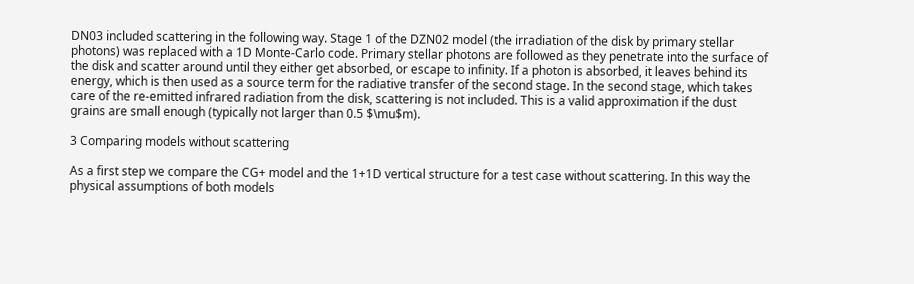DN03 included scattering in the following way. Stage 1 of the DZN02 model (the irradiation of the disk by primary stellar photons) was replaced with a 1D Monte-Carlo code. Primary stellar photons are followed as they penetrate into the surface of the disk and scatter around until they either get absorbed, or escape to infinity. If a photon is absorbed, it leaves behind its energy, which is then used as a source term for the radiative transfer of the second stage. In the second stage, which takes care of the re-emitted infrared radiation from the disk, scattering is not included. This is a valid approximation if the dust grains are small enough (typically not larger than 0.5 $\mu$m).

3 Comparing models without scattering

As a first step we compare the CG+ model and the 1+1D vertical structure for a test case without scattering. In this way the physical assumptions of both models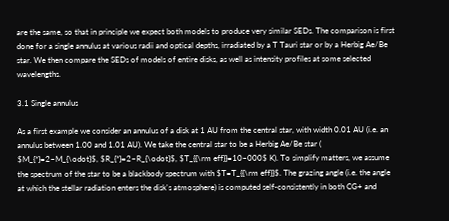are the same, so that in principle we expect both models to produce very similar SEDs. The comparison is first done for a single annulus at various radii and optical depths, irradiated by a T Tauri star or by a Herbig Ae/Be star. We then compare the SEDs of models of entire disks, as well as intensity profiles at some selected wavelengths.

3.1 Single annulus

As a first example we consider an annulus of a disk at 1 AU from the central star, with width 0.01 AU (i.e. an annulus between 1.00 and 1.01 AU). We take the central star to be a Herbig Ae/Be star ( $M_{*}=2~M_{\odot}$, $R_{*}=2~R_{\odot}$, $T_{{\rm eff}}=10~000$ K). To simplify matters, we assume the spectrum of the star to be a blackbody spectrum with $T=T_{{\rm eff}}$. The grazing angle (i.e. the angle at which the stellar radiation enters the disk's atmosphere) is computed self-consistently in both CG+ and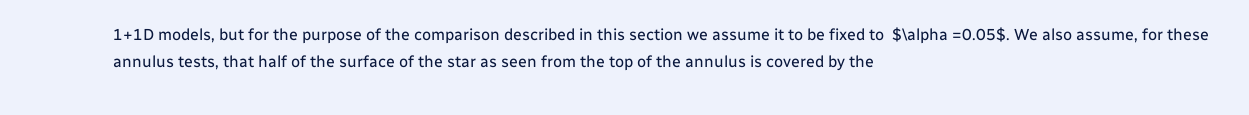1+1D models, but for the purpose of the comparison described in this section we assume it to be fixed to  $\alpha =0.05$. We also assume, for these annulus tests, that half of the surface of the star as seen from the top of the annulus is covered by the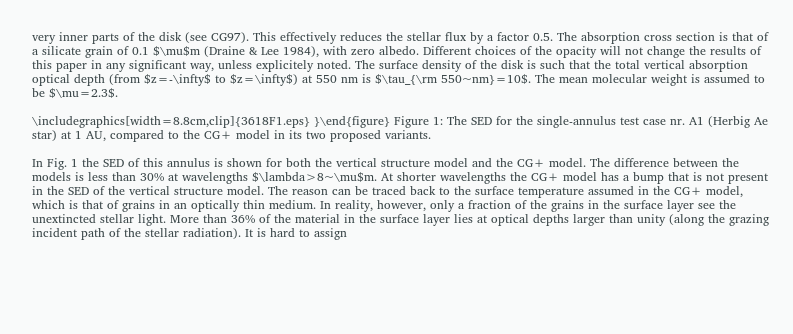very inner parts of the disk (see CG97). This effectively reduces the stellar flux by a factor 0.5. The absorption cross section is that of a silicate grain of 0.1 $\mu$m (Draine & Lee 1984), with zero albedo. Different choices of the opacity will not change the results of this paper in any significant way, unless explicitely noted. The surface density of the disk is such that the total vertical absorption optical depth (from $z=-\infty$ to $z=\infty$) at 550 nm is $\tau_{\rm 550~nm}=10$. The mean molecular weight is assumed to be $\mu=2.3$.

\includegraphics[width=8.8cm,clip]{3618F1.eps} }\end{figure} Figure 1: The SED for the single-annulus test case nr. A1 (Herbig Ae star) at 1 AU, compared to the CG+ model in its two proposed variants.

In Fig. 1 the SED of this annulus is shown for both the vertical structure model and the CG+ model. The difference between the models is less than 30% at wavelengths $\lambda>8~\mu$m. At shorter wavelengths the CG+ model has a bump that is not present in the SED of the vertical structure model. The reason can be traced back to the surface temperature assumed in the CG+ model, which is that of grains in an optically thin medium. In reality, however, only a fraction of the grains in the surface layer see the unextincted stellar light. More than 36% of the material in the surface layer lies at optical depths larger than unity (along the grazing incident path of the stellar radiation). It is hard to assign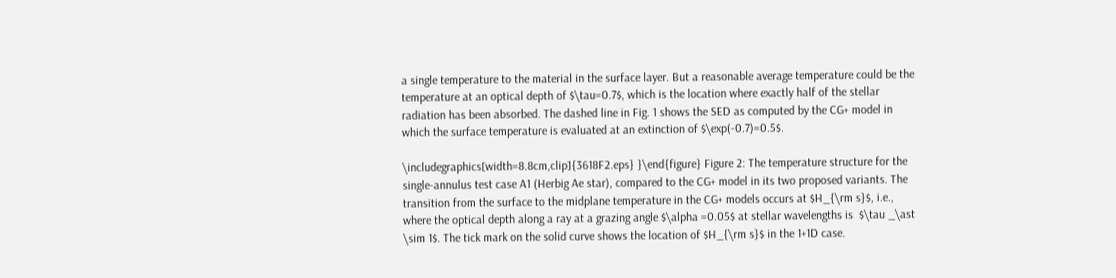a single temperature to the material in the surface layer. But a reasonable average temperature could be the temperature at an optical depth of $\tau=0.7$, which is the location where exactly half of the stellar radiation has been absorbed. The dashed line in Fig. 1 shows the SED as computed by the CG+ model in which the surface temperature is evaluated at an extinction of $\exp(-0.7)=0.5$.

\includegraphics[width=8.8cm,clip]{3618F2.eps} }\end{figure} Figure 2: The temperature structure for the single-annulus test case A1 (Herbig Ae star), compared to the CG+ model in its two proposed variants. The transition from the surface to the midplane temperature in the CG+ models occurs at $H_{\rm s}$, i.e., where the optical depth along a ray at a grazing angle $\alpha =0.05$ at stellar wavelengths is  $\tau _\ast \sim 1$. The tick mark on the solid curve shows the location of $H_{\rm s}$ in the 1+1D case.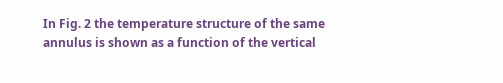In Fig. 2 the temperature structure of the same annulus is shown as a function of the vertical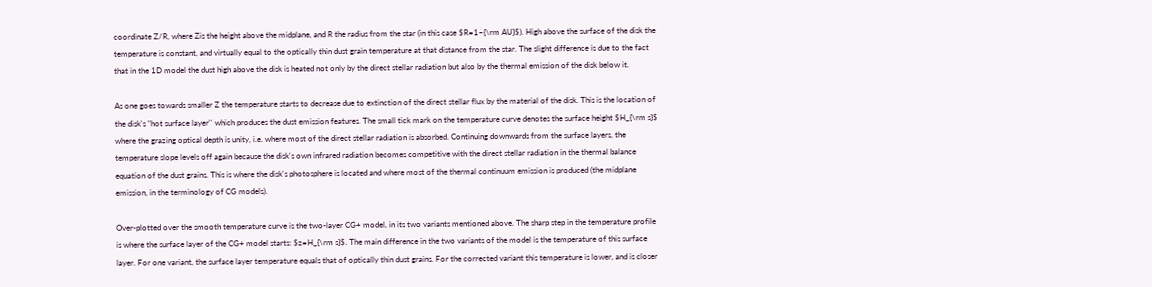coordinate Z/R, where Zis the height above the midplane, and R the radius from the star (in this case $R=1~{\rm AU}$). High above the surface of the disk the temperature is constant, and virtually equal to the optically thin dust grain temperature at that distance from the star. The slight difference is due to the fact that in the 1D model the dust high above the disk is heated not only by the direct stellar radiation but also by the thermal emission of the disk below it.

As one goes towards smaller Z the temperature starts to decrease due to extinction of the direct stellar flux by the material of the disk. This is the location of the disk's "hot surface layer'' which produces the dust emission features. The small tick mark on the temperature curve denotes the surface height $H_{\rm s}$ where the grazing optical depth is unity, i.e. where most of the direct stellar radiation is absorbed. Continuing downwards from the surface layers, the temperature slope levels off again because the disk's own infrared radiation becomes competitive with the direct stellar radiation in the thermal balance equation of the dust grains. This is where the disk's photosphere is located and where most of the thermal continuum emission is produced (the midplane emission, in the terminology of CG models).

Over-plotted over the smooth temperature curve is the two-layer CG+ model, in its two variants mentioned above. The sharp step in the temperature profile is where the surface layer of the CG+ model starts: $z=H_{\rm s}$. The main difference in the two variants of the model is the temperature of this surface layer. For one variant, the surface layer temperature equals that of optically thin dust grains. For the corrected variant this temperature is lower, and is closer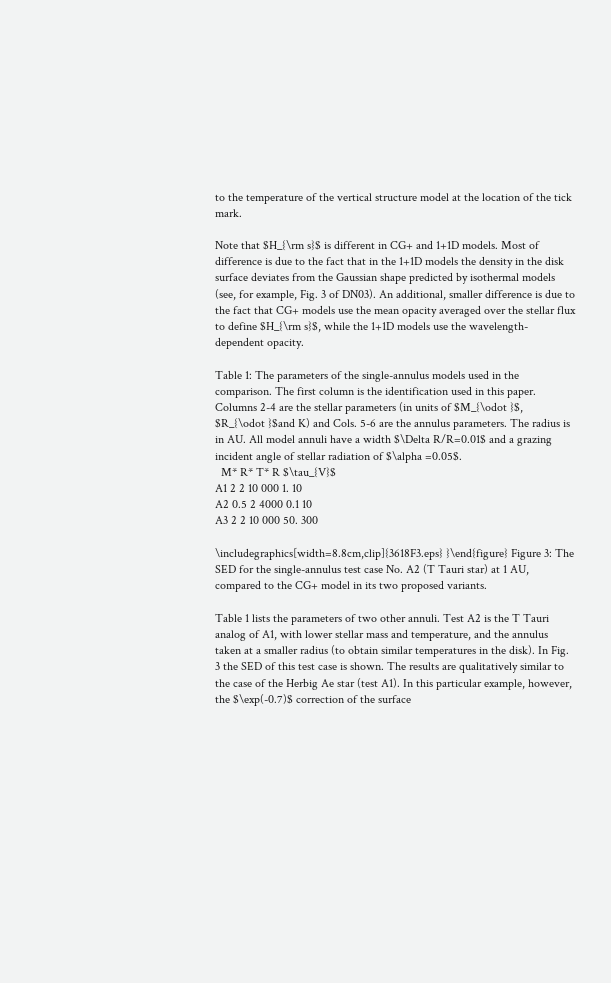to the temperature of the vertical structure model at the location of the tick mark.

Note that $H_{\rm s}$ is different in CG+ and 1+1D models. Most of difference is due to the fact that in the 1+1D models the density in the disk surface deviates from the Gaussian shape predicted by isothermal models (see, for example, Fig. 3 of DN03). An additional, smaller difference is due to the fact that CG+ models use the mean opacity averaged over the stellar flux to define $H_{\rm s}$, while the 1+1D models use the wavelength-dependent opacity.

Table 1: The parameters of the single-annulus models used in the comparison. The first column is the identification used in this paper. Columns 2-4 are the stellar parameters (in units of $M_{\odot }$, $R_{\odot }$and K) and Cols. 5-6 are the annulus parameters. The radius is in AU. All model annuli have a width $\Delta R/R=0.01$ and a grazing incident angle of stellar radiation of $\alpha =0.05$.
  M* R* T* R $\tau_{V}$
A1 2 2 10 000 1. 10
A2 0.5 2 4000 0.1 10
A3 2 2 10 000 50. 300

\includegraphics[width=8.8cm,clip]{3618F3.eps} }\end{figure} Figure 3: The SED for the single-annulus test case No. A2 (T Tauri star) at 1 AU, compared to the CG+ model in its two proposed variants.

Table 1 lists the parameters of two other annuli. Test A2 is the T Tauri analog of A1, with lower stellar mass and temperature, and the annulus taken at a smaller radius (to obtain similar temperatures in the disk). In Fig. 3 the SED of this test case is shown. The results are qualitatively similar to the case of the Herbig Ae star (test A1). In this particular example, however, the $\exp(-0.7)$ correction of the surface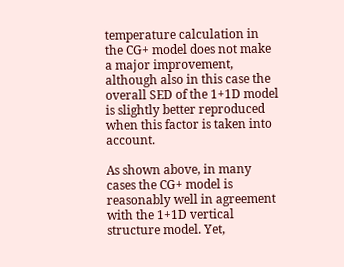temperature calculation in the CG+ model does not make a major improvement, although also in this case the overall SED of the 1+1D model is slightly better reproduced when this factor is taken into account.

As shown above, in many cases the CG+ model is reasonably well in agreement with the 1+1D vertical structure model. Yet,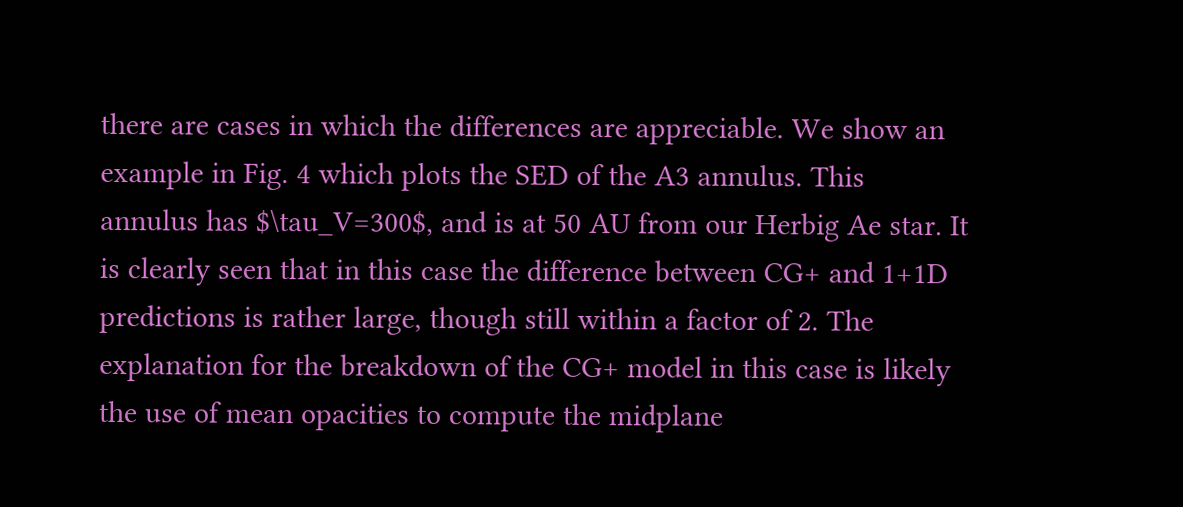there are cases in which the differences are appreciable. We show an example in Fig. 4 which plots the SED of the A3 annulus. This annulus has $\tau_V=300$, and is at 50 AU from our Herbig Ae star. It is clearly seen that in this case the difference between CG+ and 1+1D predictions is rather large, though still within a factor of 2. The explanation for the breakdown of the CG+ model in this case is likely the use of mean opacities to compute the midplane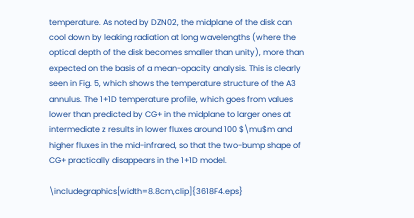temperature. As noted by DZN02, the midplane of the disk can cool down by leaking radiation at long wavelengths (where the optical depth of the disk becomes smaller than unity), more than expected on the basis of a mean-opacity analysis. This is clearly seen in Fig. 5, which shows the temperature structure of the A3 annulus. The 1+1D temperature profile, which goes from values lower than predicted by CG+ in the midplane to larger ones at intermediate z results in lower fluxes around 100 $\mu$m and higher fluxes in the mid-infrared, so that the two-bump shape of CG+ practically disappears in the 1+1D model.

\includegraphics[width=8.8cm,clip]{3618F4.eps}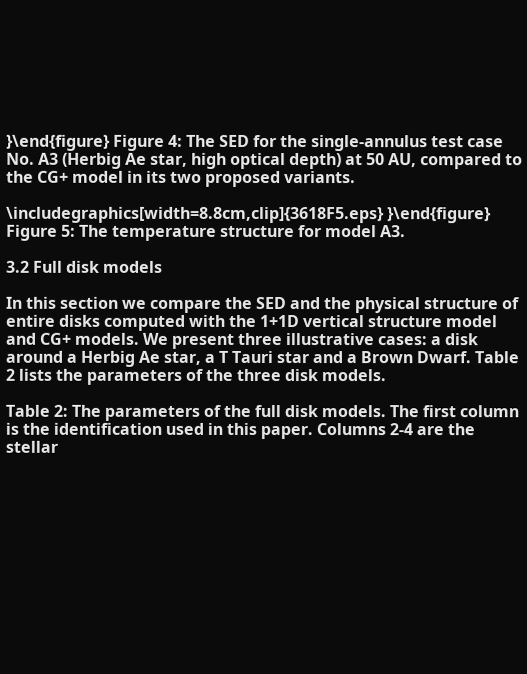}\end{figure} Figure 4: The SED for the single-annulus test case No. A3 (Herbig Ae star, high optical depth) at 50 AU, compared to the CG+ model in its two proposed variants.

\includegraphics[width=8.8cm,clip]{3618F5.eps} }\end{figure} Figure 5: The temperature structure for model A3.

3.2 Full disk models

In this section we compare the SED and the physical structure of entire disks computed with the 1+1D vertical structure model and CG+ models. We present three illustrative cases: a disk around a Herbig Ae star, a T Tauri star and a Brown Dwarf. Table 2 lists the parameters of the three disk models.

Table 2: The parameters of the full disk models. The first column is the identification used in this paper. Columns 2-4 are the stellar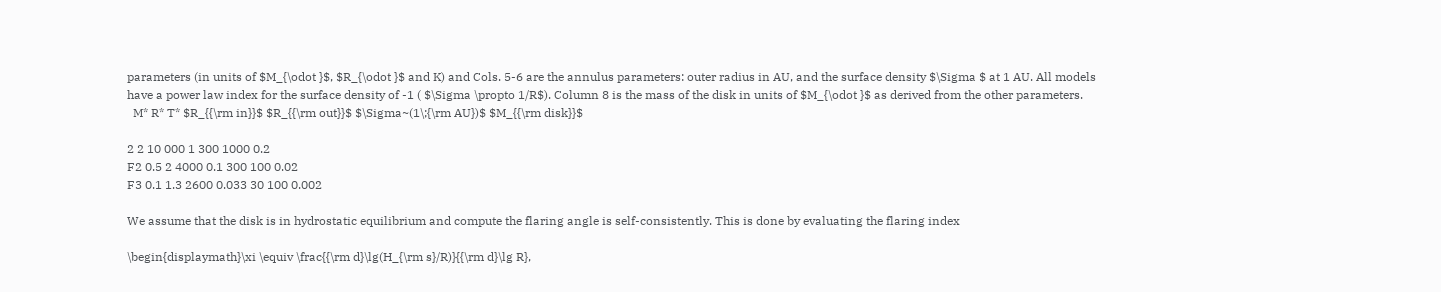parameters (in units of $M_{\odot }$, $R_{\odot }$ and K) and Cols. 5-6 are the annulus parameters: outer radius in AU, and the surface density $\Sigma $ at 1 AU. All models have a power law index for the surface density of -1 ( $\Sigma \propto 1/R$). Column 8 is the mass of the disk in units of $M_{\odot }$ as derived from the other parameters.
  M* R* T* $R_{{\rm in}}$ $R_{{\rm out}}$ $\Sigma~(1\;{\rm AU})$ $M_{{\rm disk}}$

2 2 10 000 1 300 1000 0.2
F2 0.5 2 4000 0.1 300 100 0.02
F3 0.1 1.3 2600 0.033 30 100 0.002

We assume that the disk is in hydrostatic equilibrium and compute the flaring angle is self-consistently. This is done by evaluating the flaring index

\begin{displaymath}\xi \equiv \frac{{\rm d}\lg(H_{\rm s}/R)}{{\rm d}\lg R},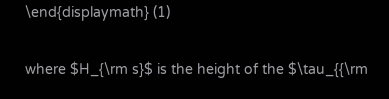\end{displaymath} (1)

where $H_{\rm s}$ is the height of the $\tau_{{\rm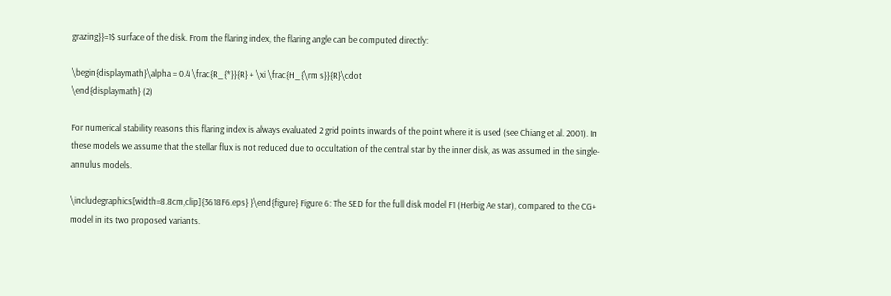grazing}}=1$ surface of the disk. From the flaring index, the flaring angle can be computed directly:

\begin{displaymath}\alpha = 0.4 \frac{R_{*}}{R} + \xi \frac{H_{\rm s}}{R}\cdot
\end{displaymath} (2)

For numerical stability reasons this flaring index is always evaluated 2 grid points inwards of the point where it is used (see Chiang et al. 2001). In these models we assume that the stellar flux is not reduced due to occultation of the central star by the inner disk, as was assumed in the single-annulus models.

\includegraphics[width=8.8cm,clip]{3618F6.eps} }\end{figure} Figure 6: The SED for the full disk model F1 (Herbig Ae star), compared to the CG+ model in its two proposed variants.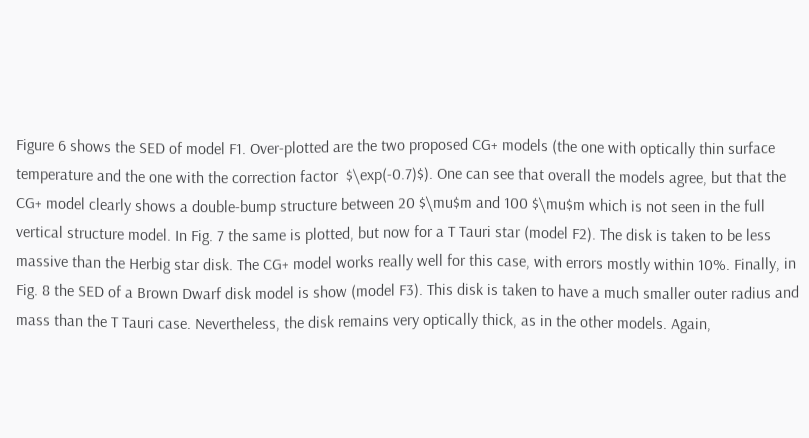Figure 6 shows the SED of model F1. Over-plotted are the two proposed CG+ models (the one with optically thin surface temperature and the one with the correction factor  $\exp(-0.7)$). One can see that overall the models agree, but that the CG+ model clearly shows a double-bump structure between 20 $\mu$m and 100 $\mu$m which is not seen in the full vertical structure model. In Fig. 7 the same is plotted, but now for a T Tauri star (model F2). The disk is taken to be less massive than the Herbig star disk. The CG+ model works really well for this case, with errors mostly within 10%. Finally, in Fig. 8 the SED of a Brown Dwarf disk model is show (model F3). This disk is taken to have a much smaller outer radius and mass than the T Tauri case. Nevertheless, the disk remains very optically thick, as in the other models. Again,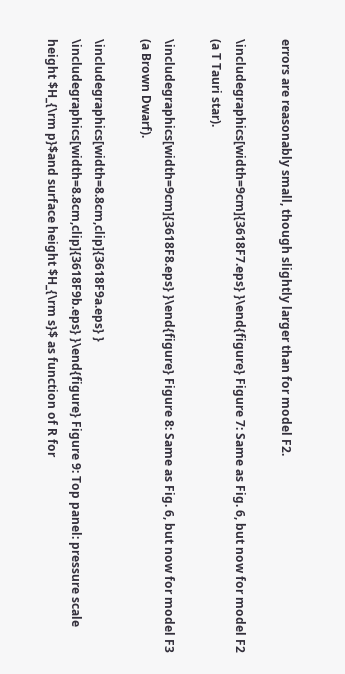errors are reasonably small, though slightly larger than for model F2.

\includegraphics[width=9cm]{3618F7.eps} }\end{figure} Figure 7: Same as Fig. 6, but now for model F2 (a T Tauri star).

\includegraphics[width=9cm]{3618F8.eps} }\end{figure} Figure 8: Same as Fig. 6, but now for model F3 (a Brown Dwarf).

\includegraphics[width=8.8cm,clip]{3618F9a.eps} }
\includegraphics[width=8.8cm,clip]{3618F9b.eps} }\end{figure} Figure 9: Top panel: pressure scale height $H_{\rm p}$and surface height $H_{\rm s}$ as function of R for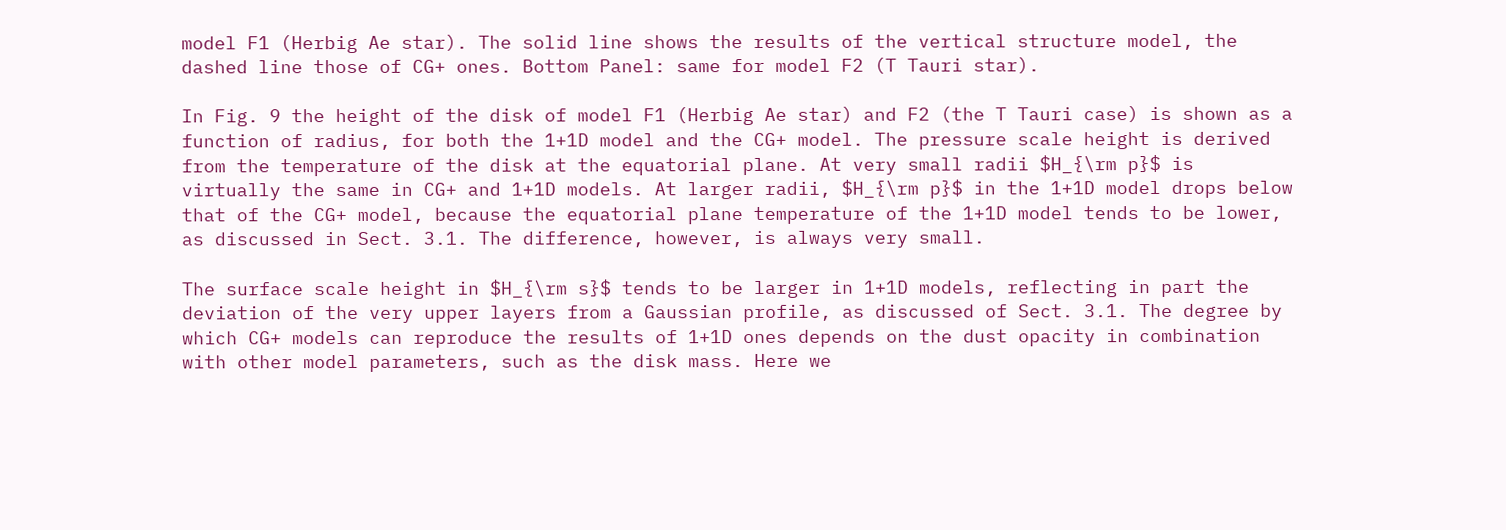model F1 (Herbig Ae star). The solid line shows the results of the vertical structure model, the dashed line those of CG+ ones. Bottom Panel: same for model F2 (T Tauri star).

In Fig. 9 the height of the disk of model F1 (Herbig Ae star) and F2 (the T Tauri case) is shown as a function of radius, for both the 1+1D model and the CG+ model. The pressure scale height is derived from the temperature of the disk at the equatorial plane. At very small radii $H_{\rm p}$ is virtually the same in CG+ and 1+1D models. At larger radii, $H_{\rm p}$ in the 1+1D model drops below that of the CG+ model, because the equatorial plane temperature of the 1+1D model tends to be lower, as discussed in Sect. 3.1. The difference, however, is always very small.

The surface scale height in $H_{\rm s}$ tends to be larger in 1+1D models, reflecting in part the deviation of the very upper layers from a Gaussian profile, as discussed of Sect. 3.1. The degree by which CG+ models can reproduce the results of 1+1D ones depends on the dust opacity in combination with other model parameters, such as the disk mass. Here we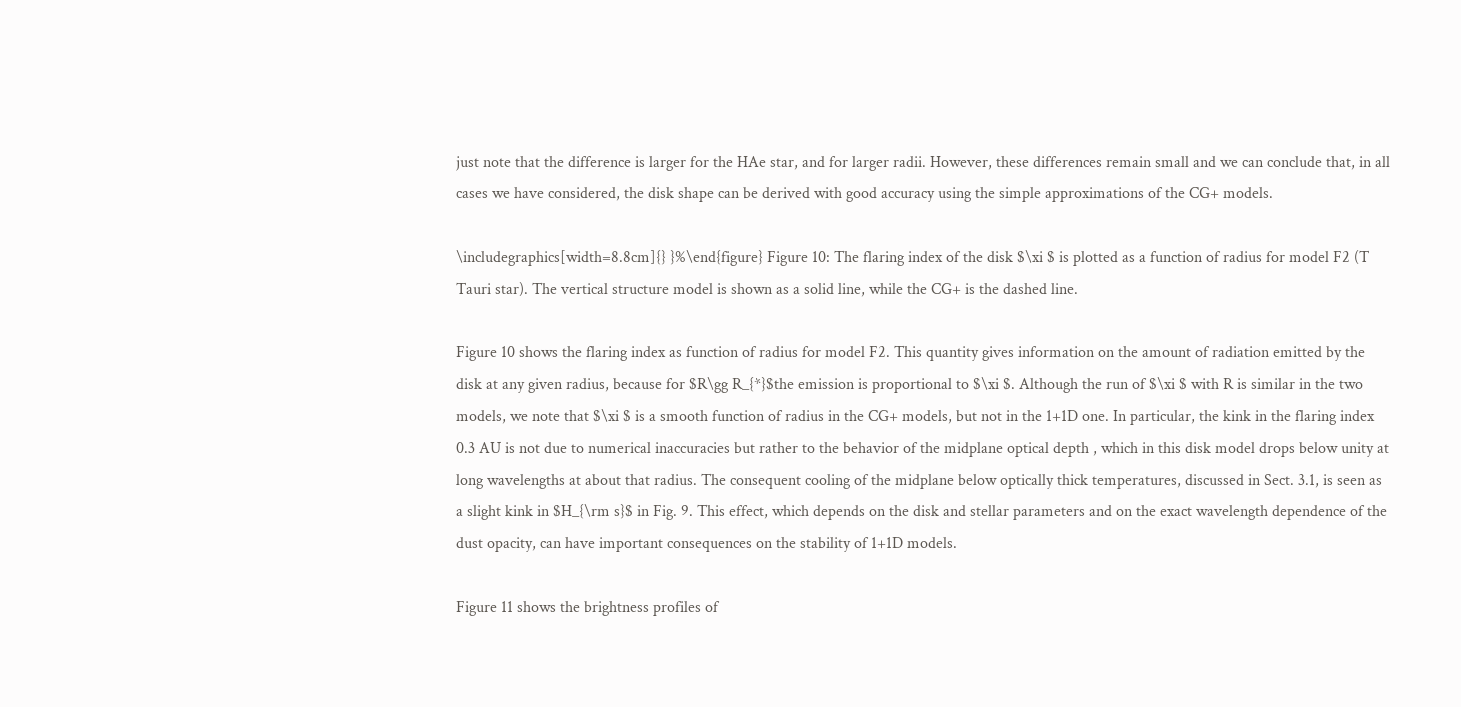just note that the difference is larger for the HAe star, and for larger radii. However, these differences remain small and we can conclude that, in all cases we have considered, the disk shape can be derived with good accuracy using the simple approximations of the CG+ models.

\includegraphics[width=8.8cm]{} }%\end{figure} Figure 10: The flaring index of the disk $\xi $ is plotted as a function of radius for model F2 (T Tauri star). The vertical structure model is shown as a solid line, while the CG+ is the dashed line.

Figure 10 shows the flaring index as function of radius for model F2. This quantity gives information on the amount of radiation emitted by the disk at any given radius, because for $R\gg R_{*}$the emission is proportional to $\xi $. Although the run of $\xi $ with R is similar in the two models, we note that $\xi $ is a smooth function of radius in the CG+ models, but not in the 1+1D one. In particular, the kink in the flaring index 0.3 AU is not due to numerical inaccuracies but rather to the behavior of the midplane optical depth , which in this disk model drops below unity at long wavelengths at about that radius. The consequent cooling of the midplane below optically thick temperatures, discussed in Sect. 3.1, is seen as a slight kink in $H_{\rm s}$ in Fig. 9. This effect, which depends on the disk and stellar parameters and on the exact wavelength dependence of the dust opacity, can have important consequences on the stability of 1+1D models.

Figure 11 shows the brightness profiles of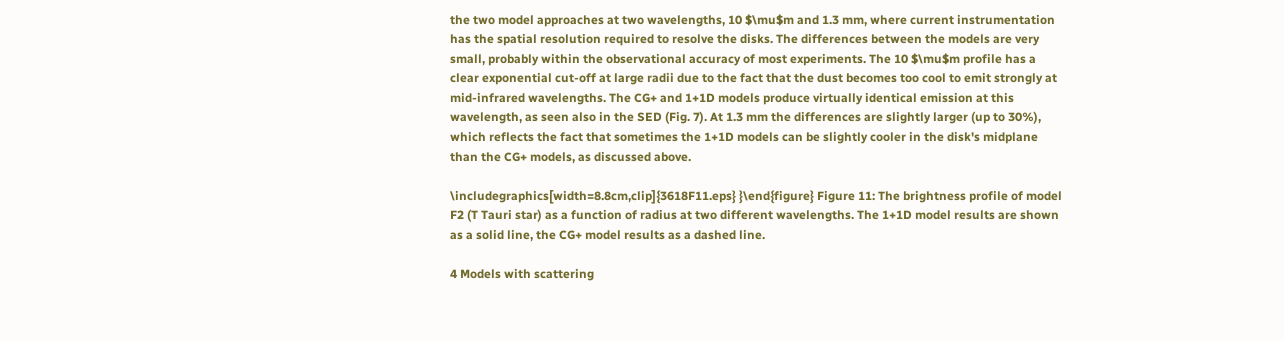the two model approaches at two wavelengths, 10 $\mu$m and 1.3 mm, where current instrumentation has the spatial resolution required to resolve the disks. The differences between the models are very small, probably within the observational accuracy of most experiments. The 10 $\mu$m profile has a clear exponential cut-off at large radii due to the fact that the dust becomes too cool to emit strongly at mid-infrared wavelengths. The CG+ and 1+1D models produce virtually identical emission at this wavelength, as seen also in the SED (Fig. 7). At 1.3 mm the differences are slightly larger (up to 30%), which reflects the fact that sometimes the 1+1D models can be slightly cooler in the disk's midplane than the CG+ models, as discussed above.

\includegraphics[width=8.8cm,clip]{3618F11.eps} }\end{figure} Figure 11: The brightness profile of model F2 (T Tauri star) as a function of radius at two different wavelengths. The 1+1D model results are shown as a solid line, the CG+ model results as a dashed line.

4 Models with scattering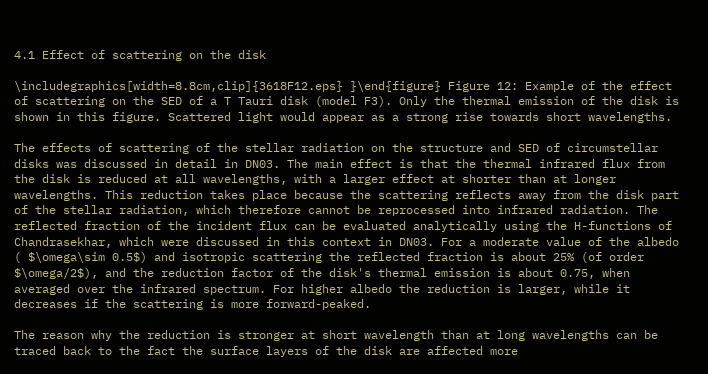4.1 Effect of scattering on the disk

\includegraphics[width=8.8cm,clip]{3618F12.eps} }\end{figure} Figure 12: Example of the effect of scattering on the SED of a T Tauri disk (model F3). Only the thermal emission of the disk is shown in this figure. Scattered light would appear as a strong rise towards short wavelengths.

The effects of scattering of the stellar radiation on the structure and SED of circumstellar disks was discussed in detail in DN03. The main effect is that the thermal infrared flux from the disk is reduced at all wavelengths, with a larger effect at shorter than at longer wavelengths. This reduction takes place because the scattering reflects away from the disk part of the stellar radiation, which therefore cannot be reprocessed into infrared radiation. The reflected fraction of the incident flux can be evaluated analytically using the H-functions of Chandrasekhar, which were discussed in this context in DN03. For a moderate value of the albedo ( $\omega\sim 0.5$) and isotropic scattering the reflected fraction is about 25% (of order $\omega/2$), and the reduction factor of the disk's thermal emission is about 0.75, when averaged over the infrared spectrum. For higher albedo the reduction is larger, while it decreases if the scattering is more forward-peaked.

The reason why the reduction is stronger at short wavelength than at long wavelengths can be traced back to the fact the surface layers of the disk are affected more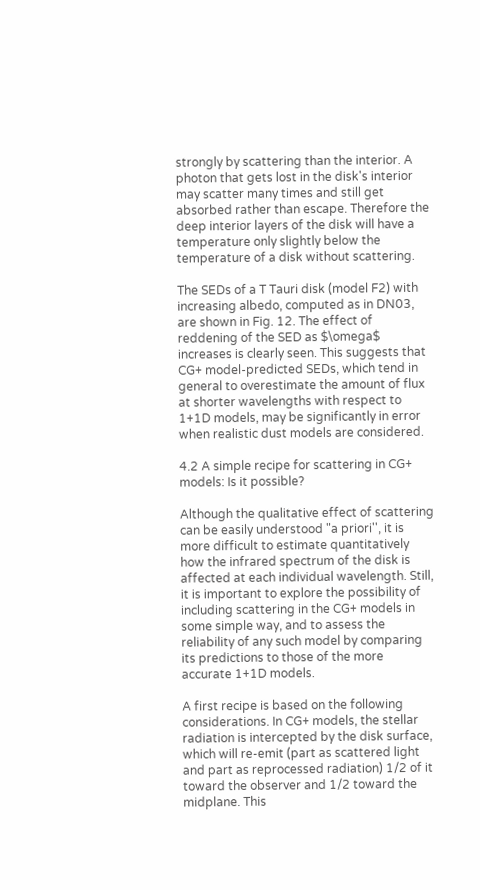strongly by scattering than the interior. A photon that gets lost in the disk's interior may scatter many times and still get absorbed rather than escape. Therefore the deep interior layers of the disk will have a temperature only slightly below the temperature of a disk without scattering.

The SEDs of a T Tauri disk (model F2) with increasing albedo, computed as in DN03, are shown in Fig. 12. The effect of reddening of the SED as $\omega$ increases is clearly seen. This suggests that CG+ model-predicted SEDs, which tend in general to overestimate the amount of flux at shorter wavelengths with respect to 1+1D models, may be significantly in error when realistic dust models are considered.

4.2 A simple recipe for scattering in CG+ models: Is it possible?

Although the qualitative effect of scattering can be easily understood "a priori'', it is more difficult to estimate quantitatively how the infrared spectrum of the disk is affected at each individual wavelength. Still, it is important to explore the possibility of including scattering in the CG+ models in some simple way, and to assess the reliability of any such model by comparing its predictions to those of the more accurate 1+1D models.

A first recipe is based on the following considerations. In CG+ models, the stellar radiation is intercepted by the disk surface, which will re-emit (part as scattered light and part as reprocessed radiation) 1/2 of it toward the observer and 1/2 toward the midplane. This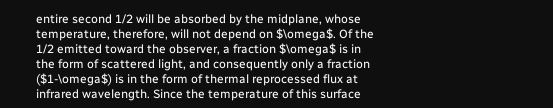entire second 1/2 will be absorbed by the midplane, whose temperature, therefore, will not depend on $\omega$. Of the 1/2 emitted toward the observer, a fraction $\omega$ is in the form of scattered light, and consequently only a fraction ($1-\omega$) is in the form of thermal reprocessed flux at infrared wavelength. Since the temperature of this surface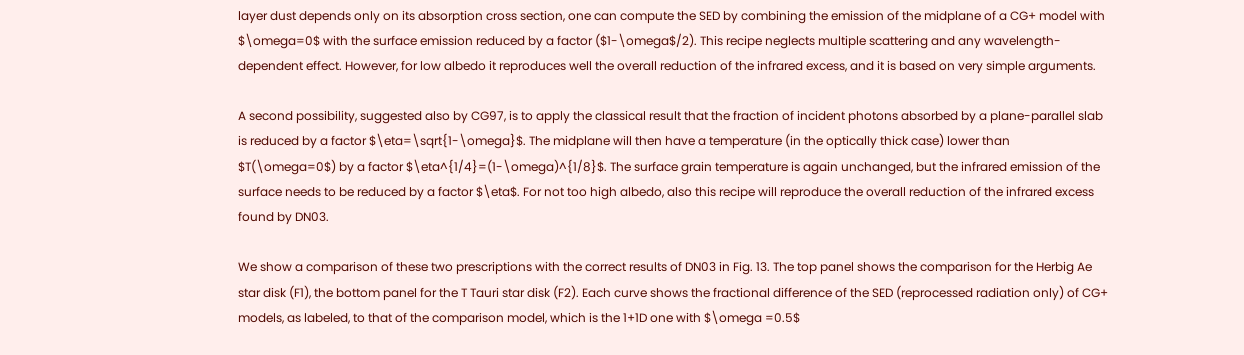layer dust depends only on its absorption cross section, one can compute the SED by combining the emission of the midplane of a CG+ model with $\omega=0$ with the surface emission reduced by a factor ($1-\omega$/2). This recipe neglects multiple scattering and any wavelength-dependent effect. However, for low albedo it reproduces well the overall reduction of the infrared excess, and it is based on very simple arguments.

A second possibility, suggested also by CG97, is to apply the classical result that the fraction of incident photons absorbed by a plane-parallel slab is reduced by a factor $\eta=\sqrt{1-\omega}$. The midplane will then have a temperature (in the optically thick case) lower than  $T(\omega=0$) by a factor $\eta^{1/4}=(1-\omega)^{1/8}$. The surface grain temperature is again unchanged, but the infrared emission of the surface needs to be reduced by a factor $\eta$. For not too high albedo, also this recipe will reproduce the overall reduction of the infrared excess found by DN03.

We show a comparison of these two prescriptions with the correct results of DN03 in Fig. 13. The top panel shows the comparison for the Herbig Ae star disk (F1), the bottom panel for the T Tauri star disk (F2). Each curve shows the fractional difference of the SED (reprocessed radiation only) of CG+ models, as labeled, to that of the comparison model, which is the 1+1D one with $\omega =0.5$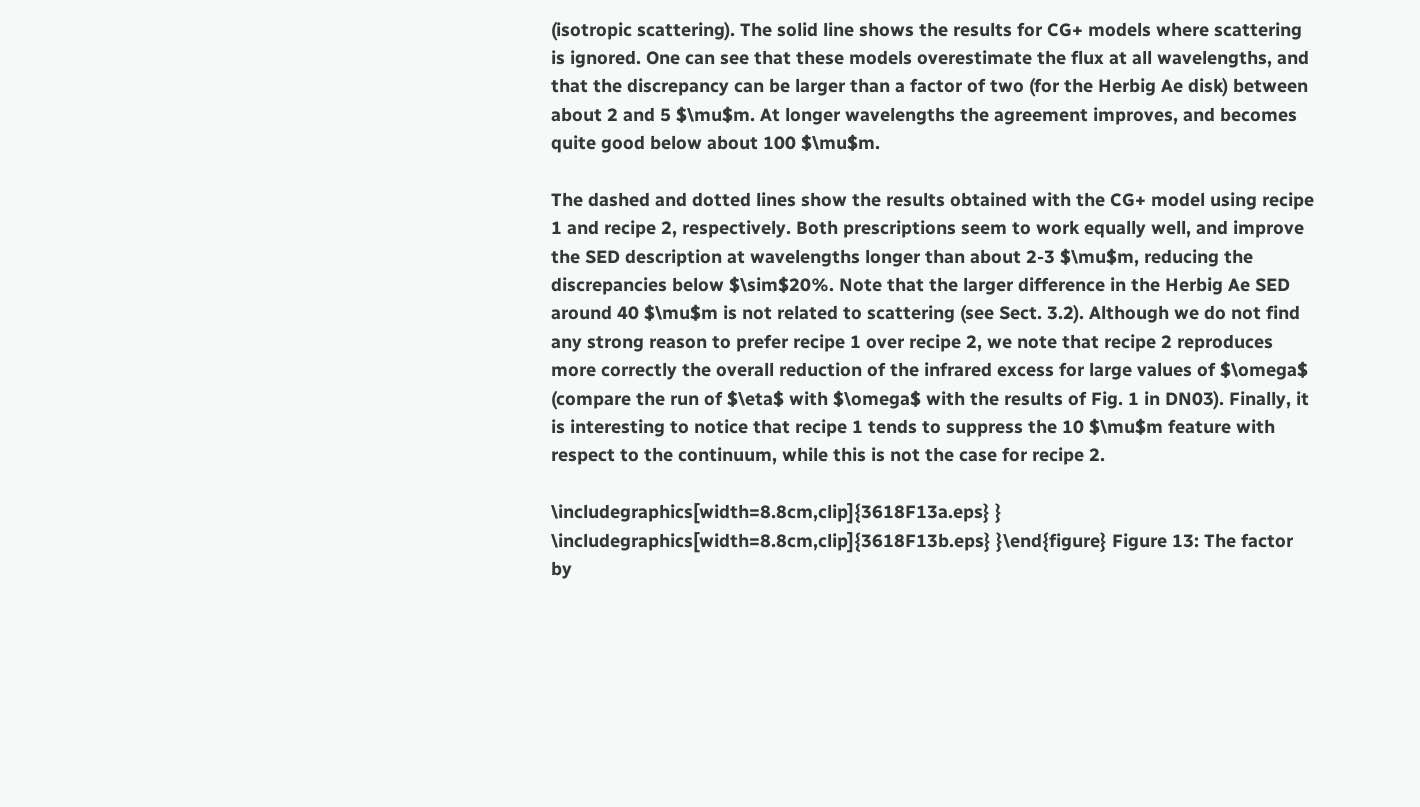(isotropic scattering). The solid line shows the results for CG+ models where scattering is ignored. One can see that these models overestimate the flux at all wavelengths, and that the discrepancy can be larger than a factor of two (for the Herbig Ae disk) between about 2 and 5 $\mu$m. At longer wavelengths the agreement improves, and becomes quite good below about 100 $\mu$m.

The dashed and dotted lines show the results obtained with the CG+ model using recipe 1 and recipe 2, respectively. Both prescriptions seem to work equally well, and improve the SED description at wavelengths longer than about 2-3 $\mu$m, reducing the discrepancies below $\sim$20%. Note that the larger difference in the Herbig Ae SED around 40 $\mu$m is not related to scattering (see Sect. 3.2). Although we do not find any strong reason to prefer recipe 1 over recipe 2, we note that recipe 2 reproduces more correctly the overall reduction of the infrared excess for large values of $\omega$ (compare the run of $\eta$ with $\omega$ with the results of Fig. 1 in DN03). Finally, it is interesting to notice that recipe 1 tends to suppress the 10 $\mu$m feature with respect to the continuum, while this is not the case for recipe 2.

\includegraphics[width=8.8cm,clip]{3618F13a.eps} }
\includegraphics[width=8.8cm,clip]{3618F13b.eps} }\end{figure} Figure 13: The factor by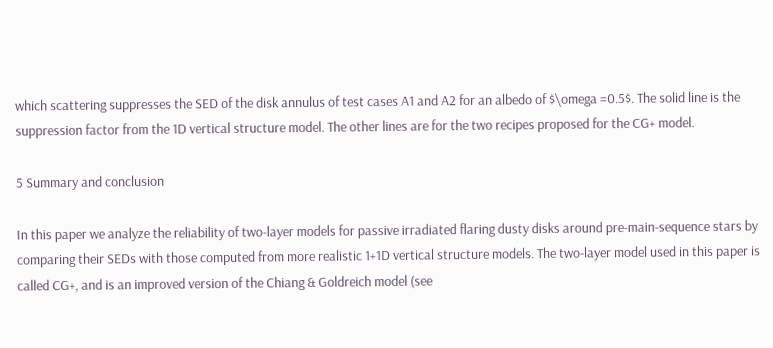which scattering suppresses the SED of the disk annulus of test cases A1 and A2 for an albedo of $\omega =0.5$. The solid line is the suppression factor from the 1D vertical structure model. The other lines are for the two recipes proposed for the CG+ model.

5 Summary and conclusion

In this paper we analyze the reliability of two-layer models for passive irradiated flaring dusty disks around pre-main-sequence stars by comparing their SEDs with those computed from more realistic 1+1D vertical structure models. The two-layer model used in this paper is called CG+, and is an improved version of the Chiang & Goldreich model (see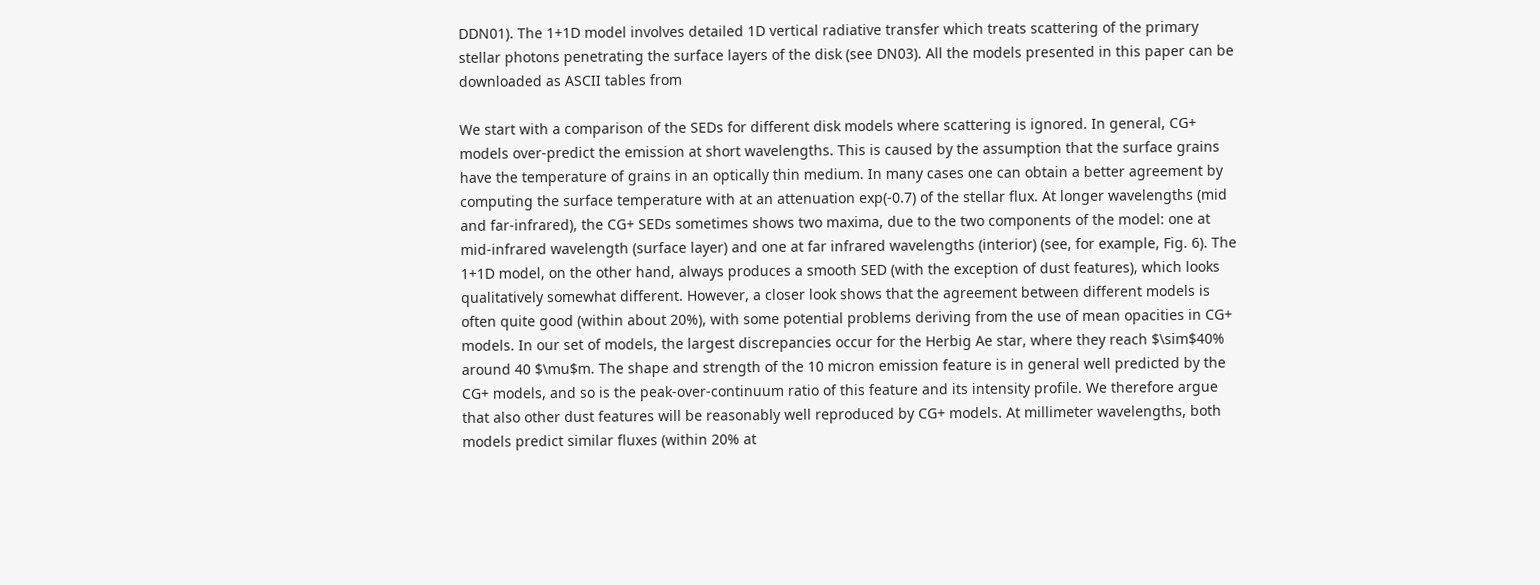DDN01). The 1+1D model involves detailed 1D vertical radiative transfer which treats scattering of the primary stellar photons penetrating the surface layers of the disk (see DN03). All the models presented in this paper can be downloaded as ASCII tables from

We start with a comparison of the SEDs for different disk models where scattering is ignored. In general, CG+ models over-predict the emission at short wavelengths. This is caused by the assumption that the surface grains have the temperature of grains in an optically thin medium. In many cases one can obtain a better agreement by computing the surface temperature with at an attenuation exp(-0.7) of the stellar flux. At longer wavelengths (mid and far-infrared), the CG+ SEDs sometimes shows two maxima, due to the two components of the model: one at mid-infrared wavelength (surface layer) and one at far infrared wavelengths (interior) (see, for example, Fig. 6). The 1+1D model, on the other hand, always produces a smooth SED (with the exception of dust features), which looks qualitatively somewhat different. However, a closer look shows that the agreement between different models is often quite good (within about 20%), with some potential problems deriving from the use of mean opacities in CG+ models. In our set of models, the largest discrepancies occur for the Herbig Ae star, where they reach $\sim$40% around 40 $\mu$m. The shape and strength of the 10 micron emission feature is in general well predicted by the CG+ models, and so is the peak-over-continuum ratio of this feature and its intensity profile. We therefore argue that also other dust features will be reasonably well reproduced by CG+ models. At millimeter wavelengths, both models predict similar fluxes (within 20% at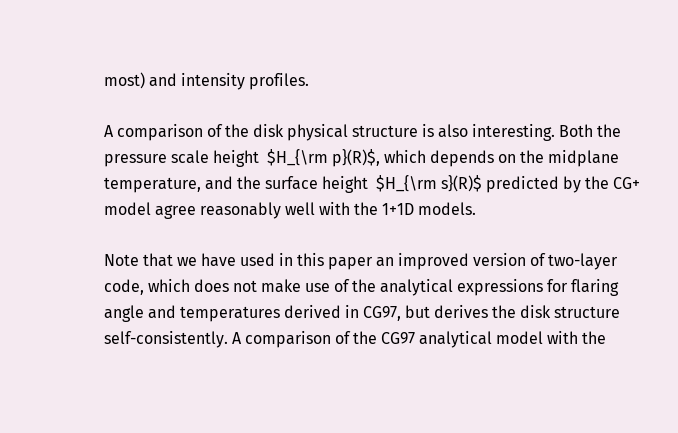most) and intensity profiles.

A comparison of the disk physical structure is also interesting. Both the pressure scale height  $H_{\rm p}(R)$, which depends on the midplane temperature, and the surface height  $H_{\rm s}(R)$ predicted by the CG+ model agree reasonably well with the 1+1D models.

Note that we have used in this paper an improved version of two-layer code, which does not make use of the analytical expressions for flaring angle and temperatures derived in CG97, but derives the disk structure self-consistently. A comparison of the CG97 analytical model with the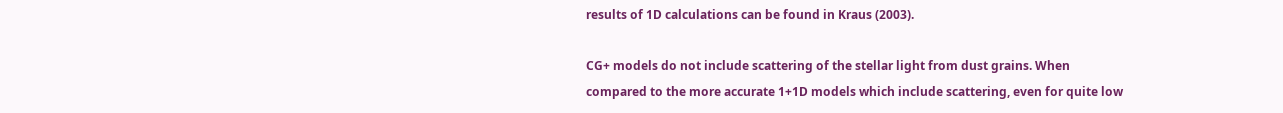results of 1D calculations can be found in Kraus (2003).

CG+ models do not include scattering of the stellar light from dust grains. When compared to the more accurate 1+1D models which include scattering, even for quite low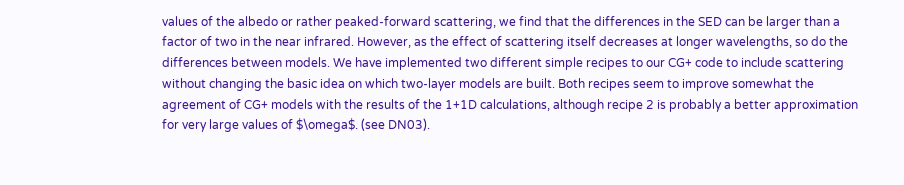values of the albedo or rather peaked-forward scattering, we find that the differences in the SED can be larger than a factor of two in the near infrared. However, as the effect of scattering itself decreases at longer wavelengths, so do the differences between models. We have implemented two different simple recipes to our CG+ code to include scattering without changing the basic idea on which two-layer models are built. Both recipes seem to improve somewhat the agreement of CG+ models with the results of the 1+1D calculations, although recipe 2 is probably a better approximation for very large values of $\omega$. (see DN03).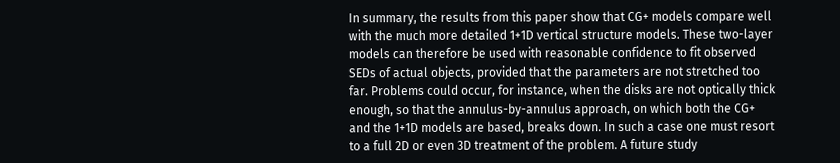In summary, the results from this paper show that CG+ models compare well with the much more detailed 1+1D vertical structure models. These two-layer models can therefore be used with reasonable confidence to fit observed SEDs of actual objects, provided that the parameters are not stretched too far. Problems could occur, for instance, when the disks are not optically thick enough, so that the annulus-by-annulus approach, on which both the CG+ and the 1+1D models are based, breaks down. In such a case one must resort to a full 2D or even 3D treatment of the problem. A future study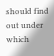should find out under which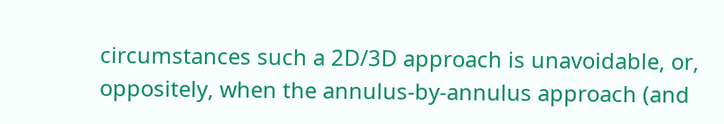circumstances such a 2D/3D approach is unavoidable, or, oppositely, when the annulus-by-annulus approach (and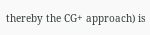thereby the CG+ approach) is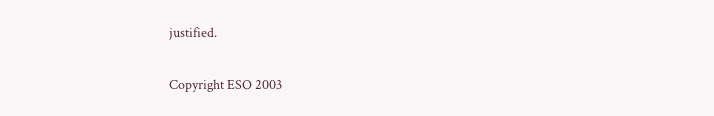justified.


Copyright ESO 2003